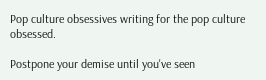Pop culture obsessives writing for the pop culture obsessed.

Postpone your demise until you've seen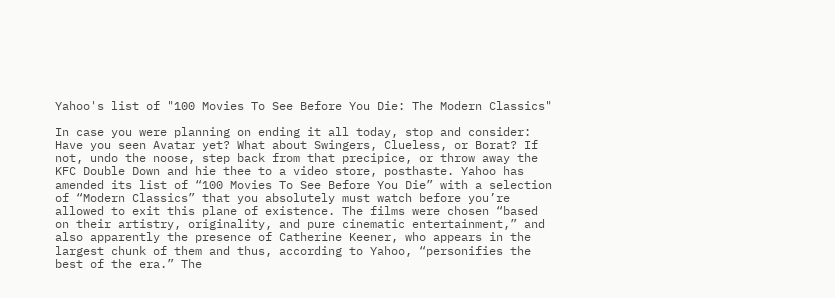Yahoo's list of "100 Movies To See Before You Die: The Modern Classics"

In case you were planning on ending it all today, stop and consider: Have you seen Avatar yet? What about Swingers, Clueless, or Borat? If not, undo the noose, step back from that precipice, or throw away the KFC Double Down and hie thee to a video store, posthaste. Yahoo has amended its list of “100 Movies To See Before You Die” with a selection of “Modern Classics” that you absolutely must watch before you’re allowed to exit this plane of existence. The films were chosen “based on their artistry, originality, and pure cinematic entertainment,” and also apparently the presence of Catherine Keener, who appears in the largest chunk of them and thus, according to Yahoo, “personifies the best of the era.” The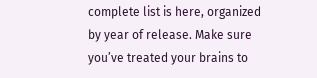complete list is here, organized by year of release. Make sure you’ve treated your brains to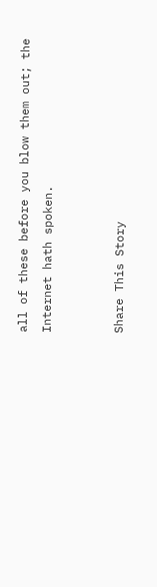all of these before you blow them out; the Internet hath spoken.


Share This Story